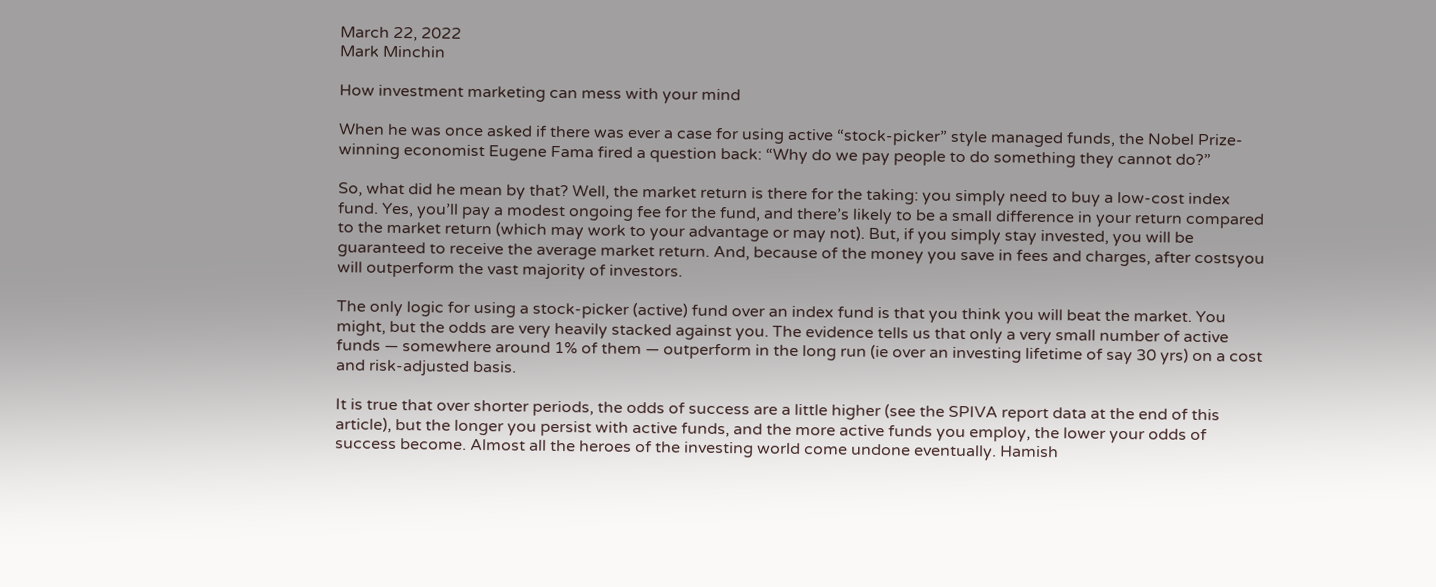March 22, 2022
Mark Minchin

How investment marketing can mess with your mind

When he was once asked if there was ever a case for using active “stock-picker” style managed funds, the Nobel Prize-winning economist Eugene Fama fired a question back: “Why do we pay people to do something they cannot do?”

So, what did he mean by that? Well, the market return is there for the taking: you simply need to buy a low-cost index fund. Yes, you’ll pay a modest ongoing fee for the fund, and there’s likely to be a small difference in your return compared to the market return (which may work to your advantage or may not). But, if you simply stay invested, you will be guaranteed to receive the average market return. And, because of the money you save in fees and charges, after costsyou will outperform the vast majority of investors.

The only logic for using a stock-picker (active) fund over an index fund is that you think you will beat the market. You might, but the odds are very heavily stacked against you. The evidence tells us that only a very small number of active funds — somewhere around 1% of them — outperform in the long run (ie over an investing lifetime of say 30 yrs) on a cost and risk-adjusted basis.

It is true that over shorter periods, the odds of success are a little higher (see the SPIVA report data at the end of this article), but the longer you persist with active funds, and the more active funds you employ, the lower your odds of success become. Almost all the heroes of the investing world come undone eventually. Hamish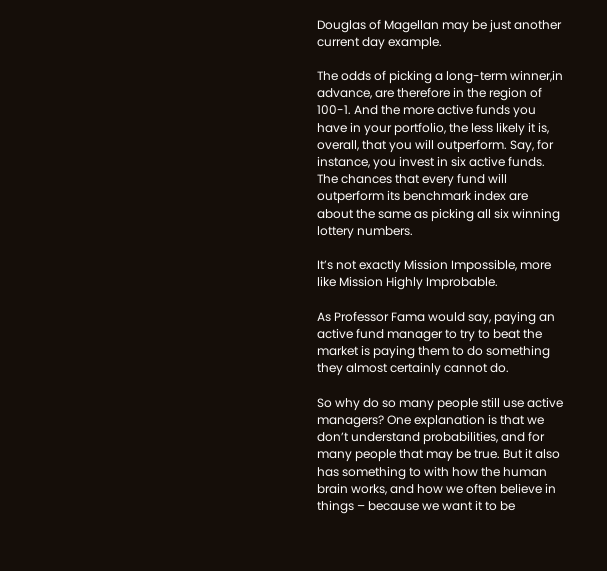Douglas of Magellan may be just another current day example.

The odds of picking a long-term winner,in advance, are therefore in the region of 100-1. And the more active funds you have in your portfolio, the less likely it is, overall, that you will outperform. Say, for instance, you invest in six active funds. The chances that every fund will outperform its benchmark index are about the same as picking all six winning lottery numbers.

It’s not exactly Mission Impossible, more like Mission Highly Improbable.

As Professor Fama would say, paying an active fund manager to try to beat the market is paying them to do something they almost certainly cannot do.

So why do so many people still use active managers? One explanation is that we don’t understand probabilities, and for many people that may be true. But it also has something to with how the human brain works, and how we often believe in things – because we want it to be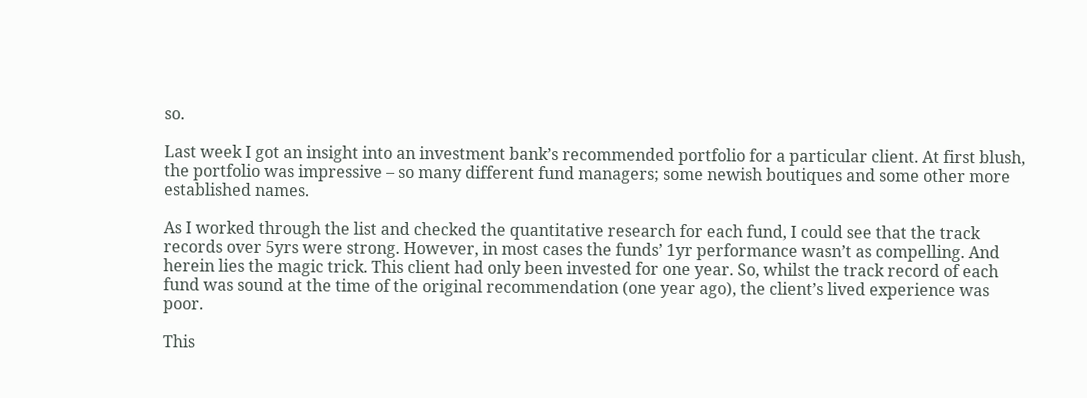so.

Last week I got an insight into an investment bank’s recommended portfolio for a particular client. At first blush, the portfolio was impressive – so many different fund managers; some newish boutiques and some other more established names.

As I worked through the list and checked the quantitative research for each fund, I could see that the track records over 5yrs were strong. However, in most cases the funds’ 1yr performance wasn’t as compelling. And herein lies the magic trick. This client had only been invested for one year. So, whilst the track record of each fund was sound at the time of the original recommendation (one year ago), the client’s lived experience was poor.

This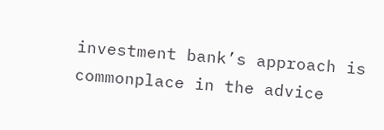investment bank’s approach is commonplace in the advice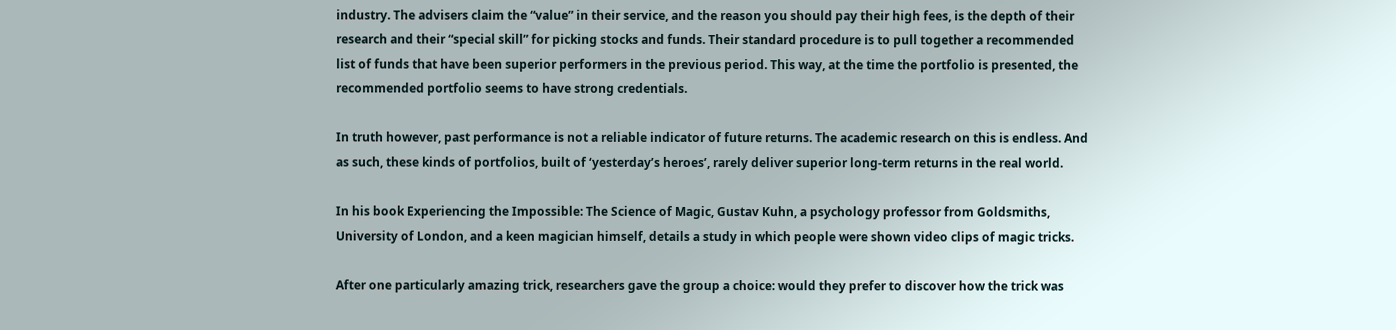industry. The advisers claim the “value” in their service, and the reason you should pay their high fees, is the depth of their research and their “special skill” for picking stocks and funds. Their standard procedure is to pull together a recommended list of funds that have been superior performers in the previous period. This way, at the time the portfolio is presented, the recommended portfolio seems to have strong credentials.

In truth however, past performance is not a reliable indicator of future returns. The academic research on this is endless. And as such, these kinds of portfolios, built of ‘yesterday’s heroes’, rarely deliver superior long-term returns in the real world.

In his book Experiencing the Impossible: The Science of Magic, Gustav Kuhn, a psychology professor from Goldsmiths, University of London, and a keen magician himself, details a study in which people were shown video clips of magic tricks.

After one particularly amazing trick, researchers gave the group a choice: would they prefer to discover how the trick was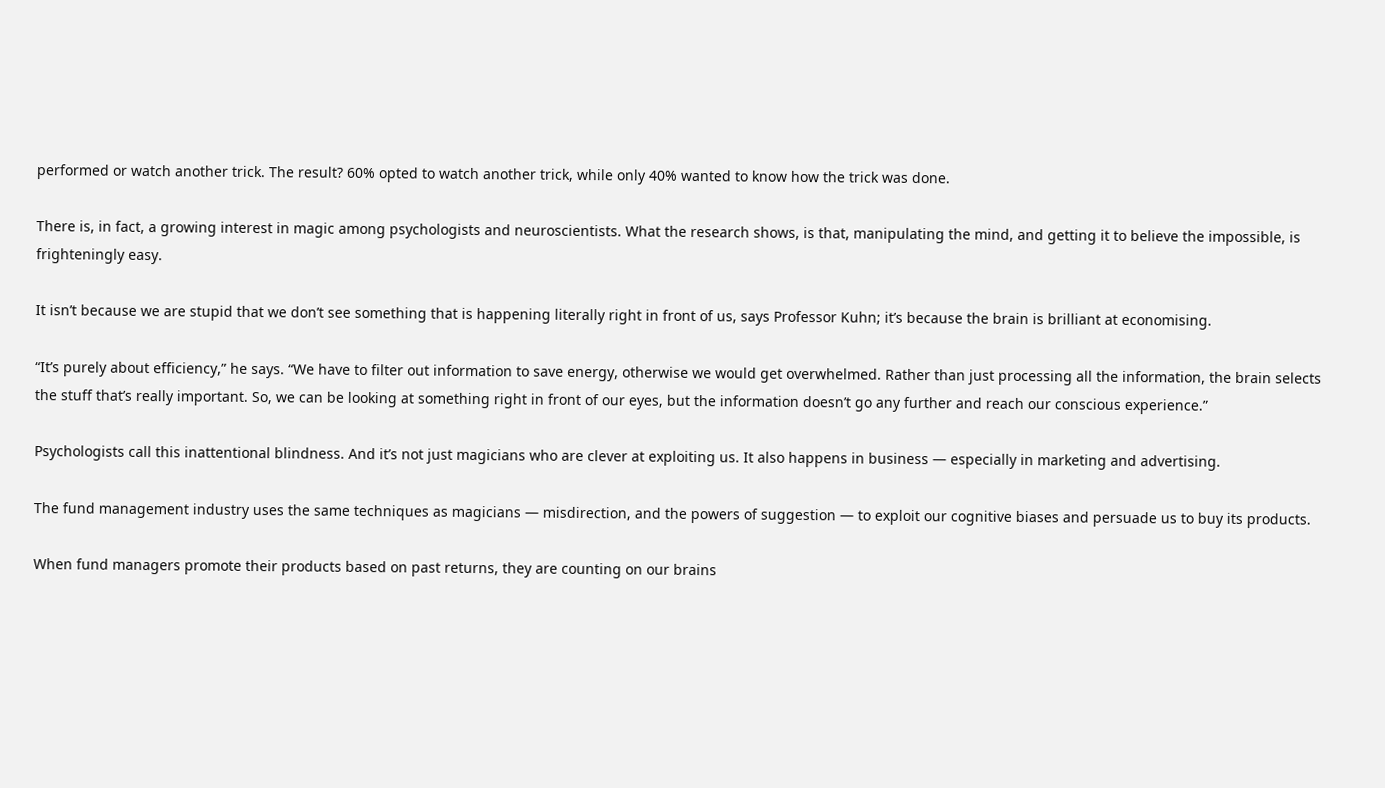performed or watch another trick. The result? 60% opted to watch another trick, while only 40% wanted to know how the trick was done.

There is, in fact, a growing interest in magic among psychologists and neuroscientists. What the research shows, is that, manipulating the mind, and getting it to believe the impossible, is frighteningly easy.

It isn’t because we are stupid that we don’t see something that is happening literally right in front of us, says Professor Kuhn; it’s because the brain is brilliant at economising.

“It’s purely about efficiency,” he says. “We have to filter out information to save energy, otherwise we would get overwhelmed. Rather than just processing all the information, the brain selects the stuff that’s really important. So, we can be looking at something right in front of our eyes, but the information doesn’t go any further and reach our conscious experience.”

Psychologists call this inattentional blindness. And it’s not just magicians who are clever at exploiting us. It also happens in business — especially in marketing and advertising.

The fund management industry uses the same techniques as magicians — misdirection, and the powers of suggestion — to exploit our cognitive biases and persuade us to buy its products.

When fund managers promote their products based on past returns, they are counting on our brains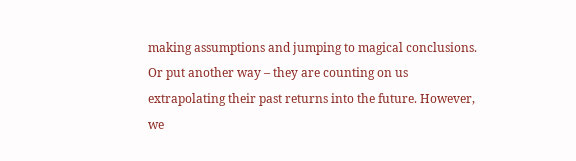making assumptions and jumping to magical conclusions. Or put another way – they are counting on us extrapolating their past returns into the future. However, we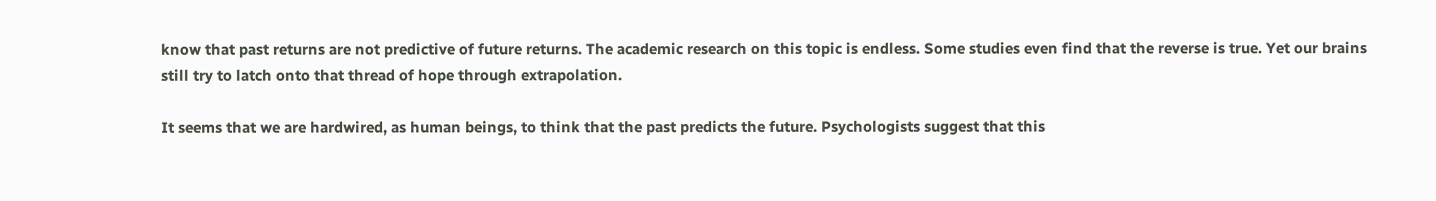know that past returns are not predictive of future returns. The academic research on this topic is endless. Some studies even find that the reverse is true. Yet our brains still try to latch onto that thread of hope through extrapolation.

It seems that we are hardwired, as human beings, to think that the past predicts the future. Psychologists suggest that this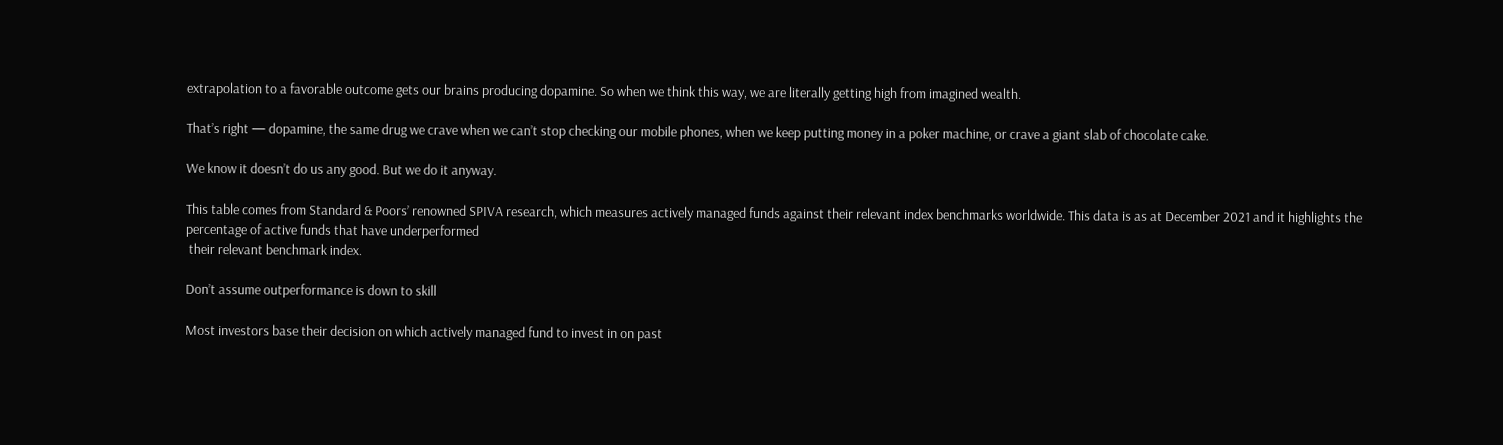extrapolation to a favorable outcome gets our brains producing dopamine. So when we think this way, we are literally getting high from imagined wealth.

That’s right — dopamine, the same drug we crave when we can’t stop checking our mobile phones, when we keep putting money in a poker machine, or crave a giant slab of chocolate cake.

We know it doesn’t do us any good. But we do it anyway.

This table comes from Standard & Poors’ renowned SPIVA research, which measures actively managed funds against their relevant index benchmarks worldwide. This data is as at December 2021 and it highlights the percentage of active funds that have underperformed
 their relevant benchmark index.

Don’t assume outperformance is down to skill

Most investors base their decision on which actively managed fund to invest in on past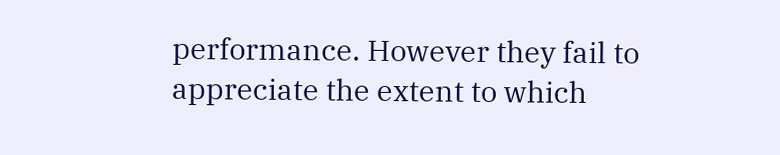performance. However they fail to appreciate the extent to which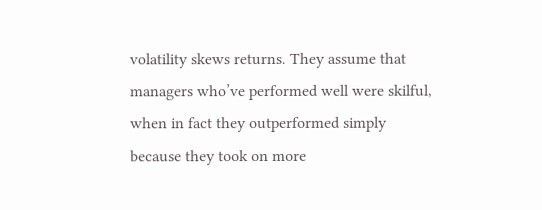volatility skews returns. They assume that managers who’ve performed well were skilful, when in fact they outperformed simply because they took on more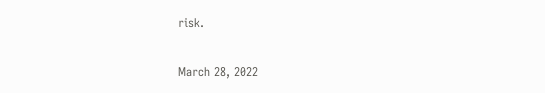risk.

March 28, 2022